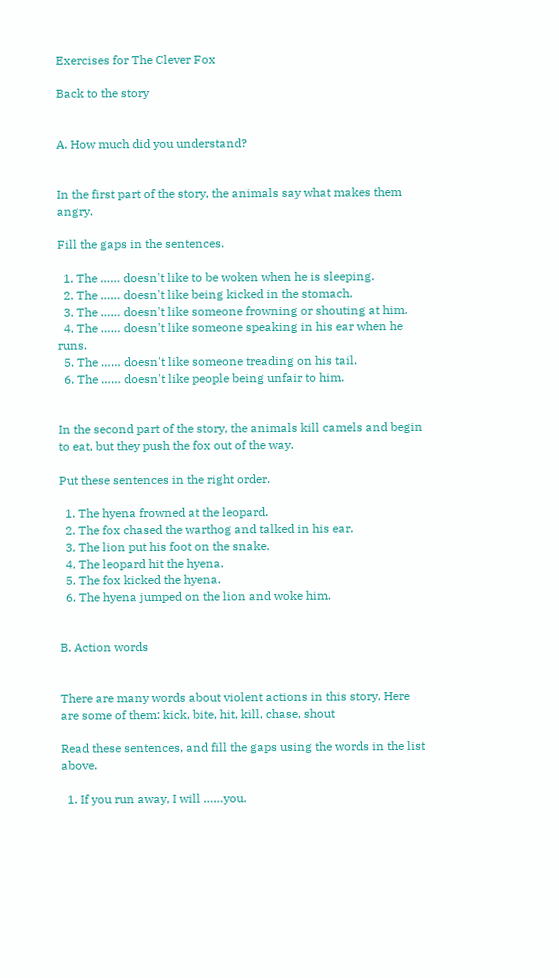Exercises for The Clever Fox

Back to the story


A. How much did you understand?


In the first part of the story, the animals say what makes them angry.

Fill the gaps in the sentences.

  1. The …… doesn't like to be woken when he is sleeping.
  2. The …… doesn't like being kicked in the stomach.
  3. The …… doesn't like someone frowning or shouting at him.
  4. The …… doesn't like someone speaking in his ear when he runs.
  5. The …… doesn't like someone treading on his tail.
  6. The …… doesn't like people being unfair to him.


In the second part of the story, the animals kill camels and begin to eat, but they push the fox out of the way.

Put these sentences in the right order.

  1. The hyena frowned at the leopard.
  2. The fox chased the warthog and talked in his ear.
  3. The lion put his foot on the snake.
  4. The leopard hit the hyena.
  5. The fox kicked the hyena.
  6. The hyena jumped on the lion and woke him.


B. Action words


There are many words about violent actions in this story. Here are some of them: kick, bite, hit, kill, chase, shout

Read these sentences, and fill the gaps using the words in the list above.

  1. If you run away, I will ……you.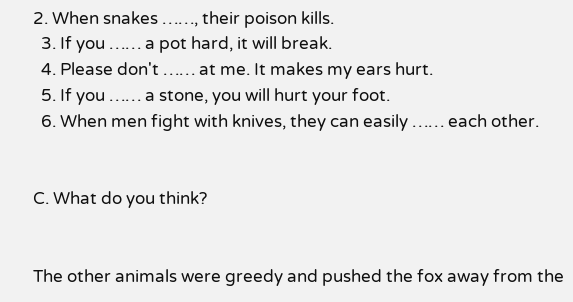2. When snakes ……, their poison kills.
  3. If you …… a pot hard, it will break.
  4. Please don't …… at me. It makes my ears hurt.
  5. If you …… a stone, you will hurt your foot.
  6. When men fight with knives, they can easily …… each other.


C. What do you think?


The other animals were greedy and pushed the fox away from the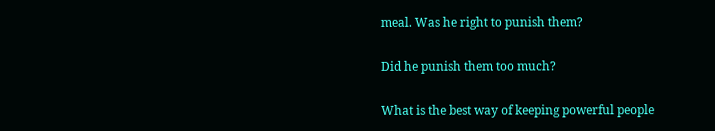meal. Was he right to punish them?

Did he punish them too much?

What is the best way of keeping powerful people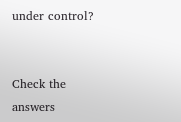under control?


Check the answers